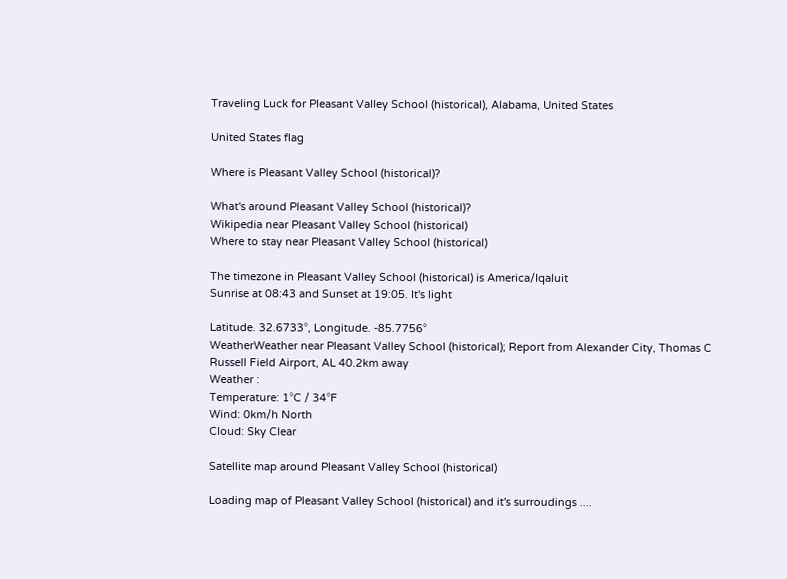Traveling Luck for Pleasant Valley School (historical), Alabama, United States

United States flag

Where is Pleasant Valley School (historical)?

What's around Pleasant Valley School (historical)?
Wikipedia near Pleasant Valley School (historical)
Where to stay near Pleasant Valley School (historical)

The timezone in Pleasant Valley School (historical) is America/Iqaluit
Sunrise at 08:43 and Sunset at 19:05. It's light

Latitude. 32.6733°, Longitude. -85.7756°
WeatherWeather near Pleasant Valley School (historical); Report from Alexander City, Thomas C Russell Field Airport, AL 40.2km away
Weather :
Temperature: 1°C / 34°F
Wind: 0km/h North
Cloud: Sky Clear

Satellite map around Pleasant Valley School (historical)

Loading map of Pleasant Valley School (historical) and it's surroudings ....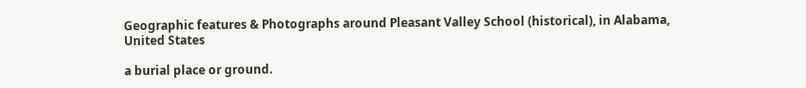Geographic features & Photographs around Pleasant Valley School (historical), in Alabama, United States

a burial place or ground.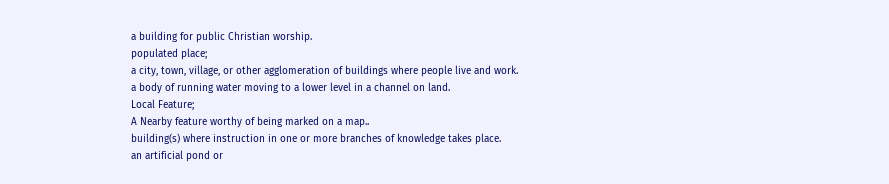a building for public Christian worship.
populated place;
a city, town, village, or other agglomeration of buildings where people live and work.
a body of running water moving to a lower level in a channel on land.
Local Feature;
A Nearby feature worthy of being marked on a map..
building(s) where instruction in one or more branches of knowledge takes place.
an artificial pond or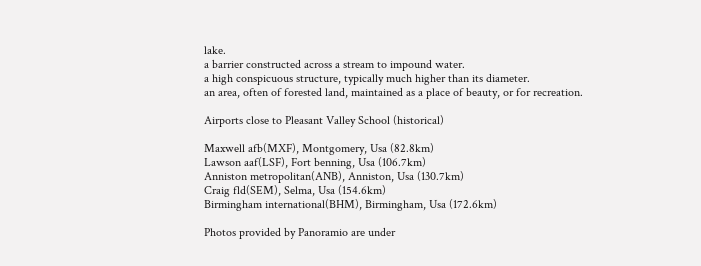lake.
a barrier constructed across a stream to impound water.
a high conspicuous structure, typically much higher than its diameter.
an area, often of forested land, maintained as a place of beauty, or for recreation.

Airports close to Pleasant Valley School (historical)

Maxwell afb(MXF), Montgomery, Usa (82.8km)
Lawson aaf(LSF), Fort benning, Usa (106.7km)
Anniston metropolitan(ANB), Anniston, Usa (130.7km)
Craig fld(SEM), Selma, Usa (154.6km)
Birmingham international(BHM), Birmingham, Usa (172.6km)

Photos provided by Panoramio are under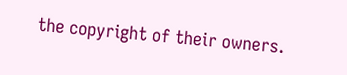the copyright of their owners.